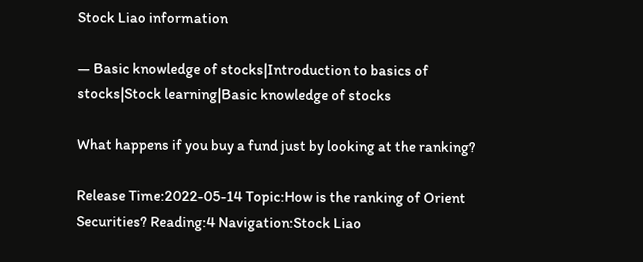Stock Liao information

— Basic knowledge of stocks|Introduction to basics of stocks|Stock learning|Basic knowledge of stocks

What happens if you buy a fund just by looking at the ranking?

Release Time:2022-05-14 Topic:How is the ranking of Orient Securities? Reading:4 Navigation:Stock Liao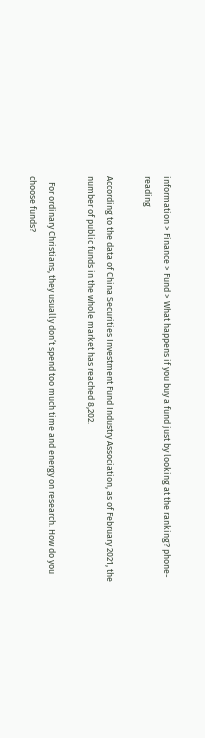information > Finance > Fund > What happens if you buy a fund just by looking at the ranking? phone-reading

According to the data of China Securities Investment Fund Industry Association, as of February 2021, the number of public funds in the whole market has reached 8,202.

   For ordinary Christians, they usually don’t spend too much time and energy on research. How do you choose funds?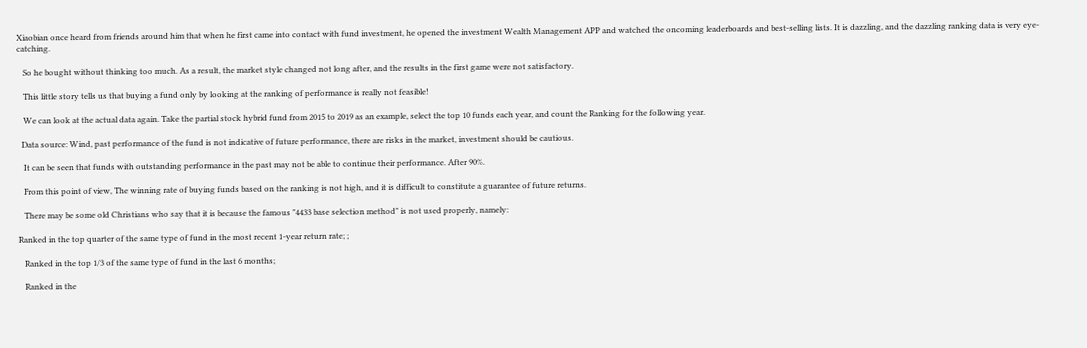Xiaobian once heard from friends around him that when he first came into contact with fund investment, he opened the investment Wealth Management APP and watched the oncoming leaderboards and best-selling lists. It is dazzling, and the dazzling ranking data is very eye-catching.

   So he bought without thinking too much. As a result, the market style changed not long after, and the results in the first game were not satisfactory.

   This little story tells us that buying a fund only by looking at the ranking of performance is really not feasible!

   We can look at the actual data again. Take the partial stock hybrid fund from 2015 to 2019 as an example, select the top 10 funds each year, and count the Ranking for the following year.

  Data source: Wind, past performance of the fund is not indicative of future performance, there are risks in the market, investment should be cautious.

   It can be seen that funds with outstanding performance in the past may not be able to continue their performance. After 90%.

   From this point of view, The winning rate of buying funds based on the ranking is not high, and it is difficult to constitute a guarantee of future returns.

   There may be some old Christians who say that it is because the famous "4433 base selection method" is not used properly, namely:

Ranked in the top quarter of the same type of fund in the most recent 1-year return rate; ;

   Ranked in the top 1/3 of the same type of fund in the last 6 months;

   Ranked in the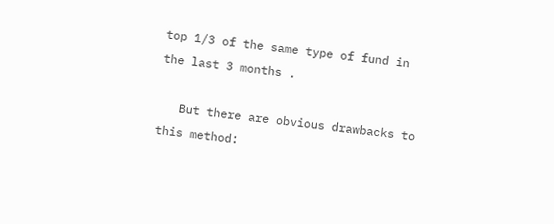top 1/3 of the same type of fund in the last 3 months .

   But there are obvious drawbacks to this method: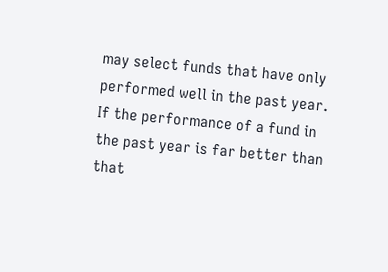may select funds that have only performed well in the past year. If the performance of a fund in the past year is far better than that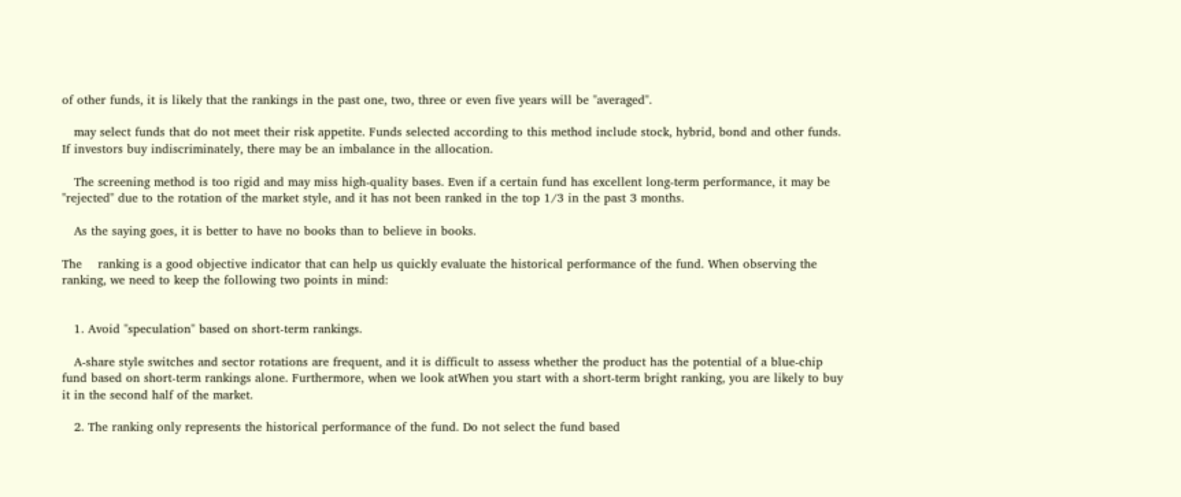of other funds, it is likely that the rankings in the past one, two, three or even five years will be "averaged".

   may select funds that do not meet their risk appetite. Funds selected according to this method include stock, hybrid, bond and other funds. If investors buy indiscriminately, there may be an imbalance in the allocation.

   The screening method is too rigid and may miss high-quality bases. Even if a certain fund has excellent long-term performance, it may be "rejected" due to the rotation of the market style, and it has not been ranked in the top 1/3 in the past 3 months.

   As the saying goes, it is better to have no books than to believe in books.

The    ranking is a good objective indicator that can help us quickly evaluate the historical performance of the fund. When observing the ranking, we need to keep the following two points in mind:


   1. Avoid "speculation" based on short-term rankings.

   A-share style switches and sector rotations are frequent, and it is difficult to assess whether the product has the potential of a blue-chip fund based on short-term rankings alone. Furthermore, when we look atWhen you start with a short-term bright ranking, you are likely to buy it in the second half of the market.

   2. The ranking only represents the historical performance of the fund. Do not select the fund based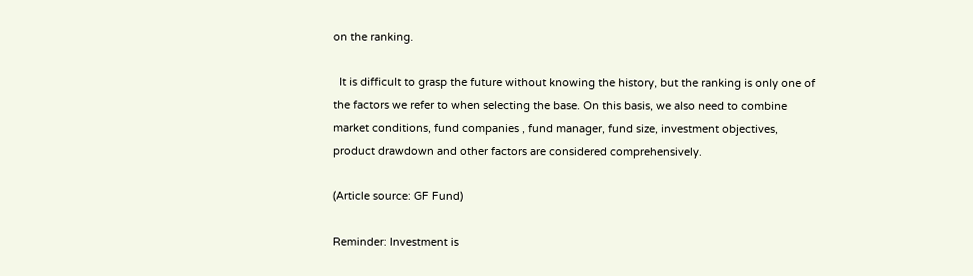on the ranking.

  It is difficult to grasp the future without knowing the history, but the ranking is only one of the factors we refer to when selecting the base. On this basis, we also need to combine market conditions, fund companies , fund manager, fund size, investment objectives, product drawdown and other factors are considered comprehensively.

(Article source: GF Fund)

Reminder: Investment is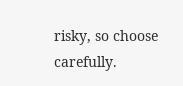risky, so choose carefully.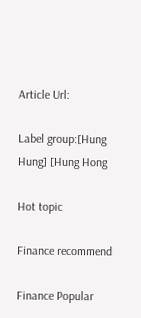Article Url:

Label group:[Hung Hung] [Hung Hong

Hot topic

Finance recommend

Finance Popular